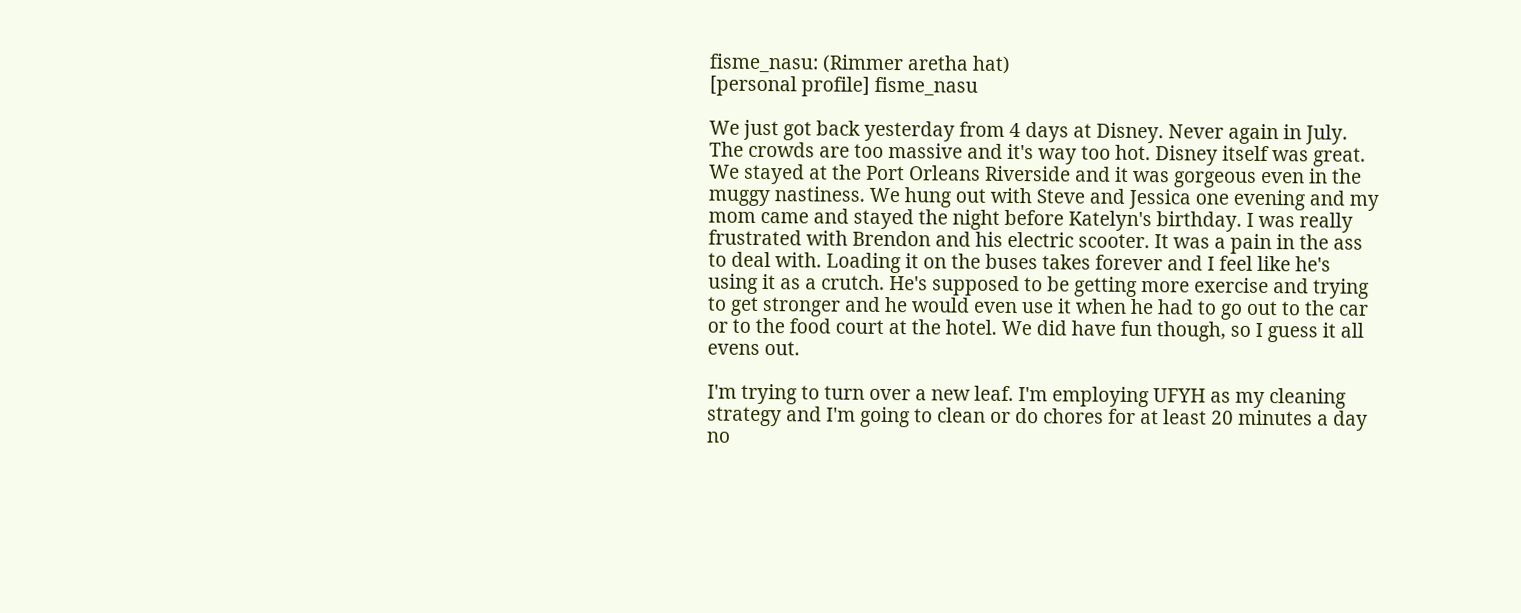fisme_nasu: (Rimmer aretha hat)
[personal profile] fisme_nasu

We just got back yesterday from 4 days at Disney. Never again in July. The crowds are too massive and it's way too hot. Disney itself was great. We stayed at the Port Orleans Riverside and it was gorgeous even in the muggy nastiness. We hung out with Steve and Jessica one evening and my mom came and stayed the night before Katelyn's birthday. I was really frustrated with Brendon and his electric scooter. It was a pain in the ass to deal with. Loading it on the buses takes forever and I feel like he's using it as a crutch. He's supposed to be getting more exercise and trying to get stronger and he would even use it when he had to go out to the car or to the food court at the hotel. We did have fun though, so I guess it all evens out.

I'm trying to turn over a new leaf. I'm employing UFYH as my cleaning strategy and I'm going to clean or do chores for at least 20 minutes a day no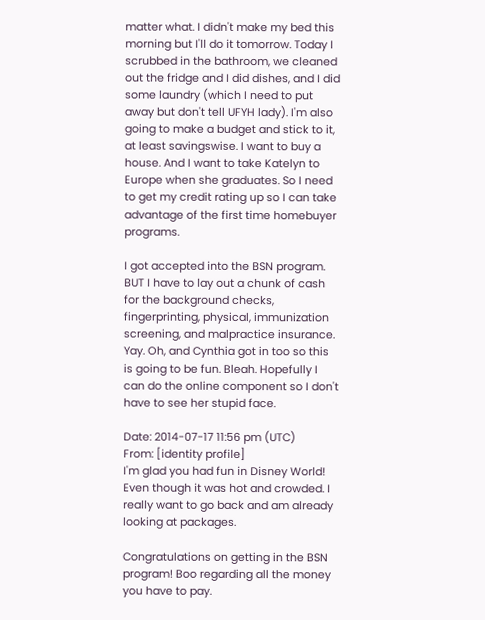matter what. I didn't make my bed this morning but I'll do it tomorrow. Today I scrubbed in the bathroom, we cleaned out the fridge and I did dishes, and I did some laundry (which I need to put away but don't tell UFYH lady). I'm also going to make a budget and stick to it, at least savingswise. I want to buy a house. And I want to take Katelyn to Europe when she graduates. So I need to get my credit rating up so I can take advantage of the first time homebuyer programs.

I got accepted into the BSN program. BUT I have to lay out a chunk of cash for the background checks, fingerprinting, physical, immunization screening, and malpractice insurance. Yay. Oh, and Cynthia got in too so this is going to be fun. Bleah. Hopefully I can do the online component so I don't have to see her stupid face.

Date: 2014-07-17 11:56 pm (UTC)
From: [identity profile]
I'm glad you had fun in Disney World! Even though it was hot and crowded. I really want to go back and am already looking at packages.

Congratulations on getting in the BSN program! Boo regarding all the money you have to pay.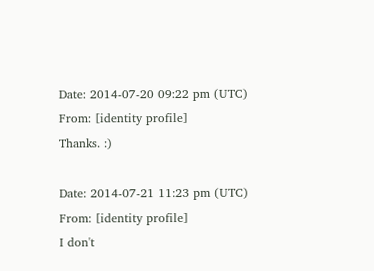Date: 2014-07-20 09:22 pm (UTC)
From: [identity profile]
Thanks. :)

Date: 2014-07-21 11:23 pm (UTC)
From: [identity profile]
I don't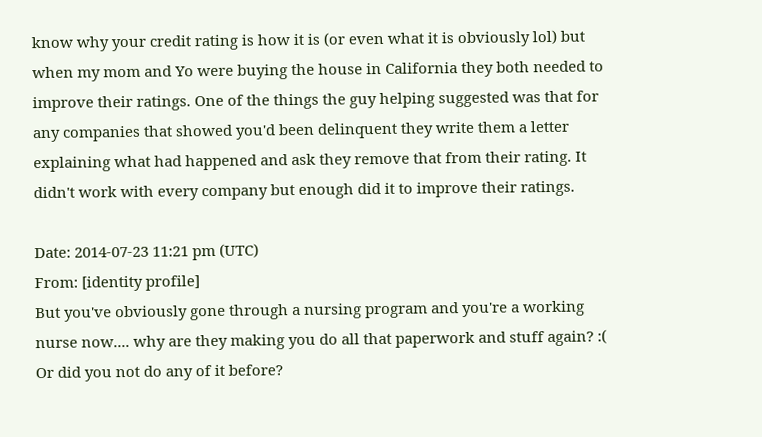know why your credit rating is how it is (or even what it is obviously lol) but when my mom and Yo were buying the house in California they both needed to improve their ratings. One of the things the guy helping suggested was that for any companies that showed you'd been delinquent they write them a letter explaining what had happened and ask they remove that from their rating. It didn't work with every company but enough did it to improve their ratings.

Date: 2014-07-23 11:21 pm (UTC)
From: [identity profile]
But you've obviously gone through a nursing program and you're a working nurse now.... why are they making you do all that paperwork and stuff again? :( Or did you not do any of it before?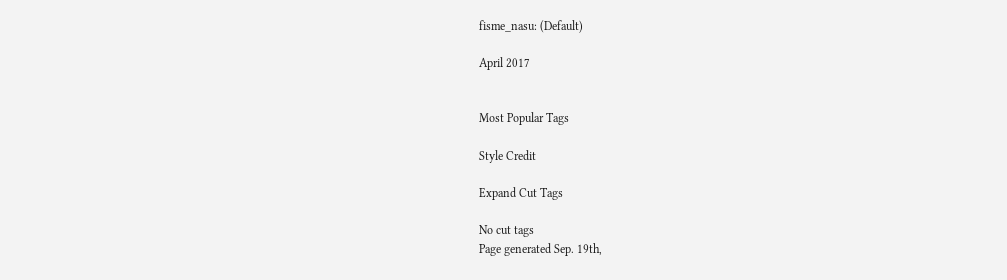fisme_nasu: (Default)

April 2017


Most Popular Tags

Style Credit

Expand Cut Tags

No cut tags
Page generated Sep. 19th,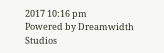2017 10:16 pm
Powered by Dreamwidth Studios